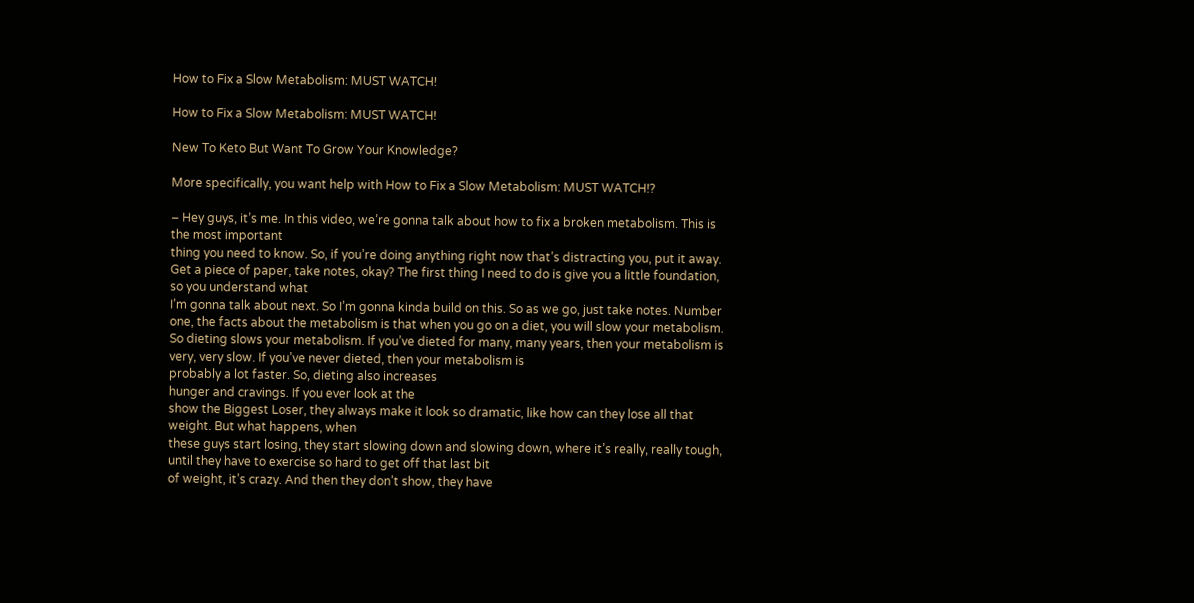How to Fix a Slow Metabolism: MUST WATCH!

How to Fix a Slow Metabolism: MUST WATCH!

New To Keto But Want To Grow Your Knowledge?

More specifically, you want help with How to Fix a Slow Metabolism: MUST WATCH!?

– Hey guys, it’s me. In this video, we’re gonna talk about how to fix a broken metabolism. This is the most important
thing you need to know. So, if you’re doing anything right now that’s distracting you, put it away. Get a piece of paper, take notes, okay? The first thing I need to do is give you a little foundation, so you understand what
I’m gonna talk about next. So I’m gonna kinda build on this. So as we go, just take notes. Number one, the facts about the metabolism is that when you go on a diet, you will slow your metabolism. So dieting slows your metabolism. If you’ve dieted for many, many years, then your metabolism is very, very slow. If you’ve never dieted, then your metabolism is
probably a lot faster. So, dieting also increases
hunger and cravings. If you ever look at the
show the Biggest Loser, they always make it look so dramatic, like how can they lose all that weight. But what happens, when
these guys start losing, they start slowing down and slowing down, where it’s really, really tough, until they have to exercise so hard to get off that last bit
of weight, it’s crazy. And then they don’t show, they have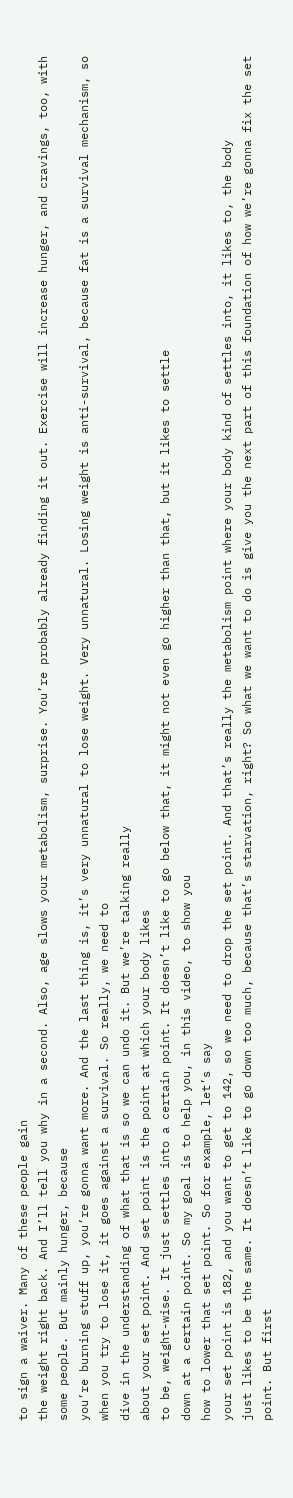to sign a waiver. Many of these people gain
the weight right back. And I’ll tell you why in a second. Also, age slows your metabolism, surprise. You’re probably already finding it out. Exercise will increase hunger, and cravings, too, with some people. But mainly hunger, because
you’re burning stuff up, you’re gonna want more. And the last thing is, it’s very unnatural to lose weight. Very unnatural. Losing weight is anti-survival, because fat is a survival mechanism, so when you try to lose it, it goes against a survival. So really, we need to
dive in the understanding of what that is so we can undo it. But we’re talking really
about your set point. And set point is the point at which your body likes
to be, weight-wise. It just settles into a certain point. It doesn’t like to go below that, it might not even go higher than that, but it likes to settle
down at a certain point. So my goal is to help you, in this video, to show you
how to lower that set point. So for example, let’s say
your set point is 182, and you want to get to 142, so we need to drop the set point. And that’s really the metabolism point where your body kind of settles into, it likes to, the body
just likes to be the same. It doesn’t like to go down too much, because that’s starvation, right? So what we want to do is give you the next part of this foundation of how we’re gonna fix the set point. But first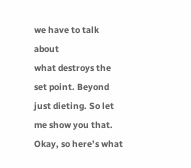we have to talk about
what destroys the set point. Beyond just dieting. So let me show you that. Okay, so here’s what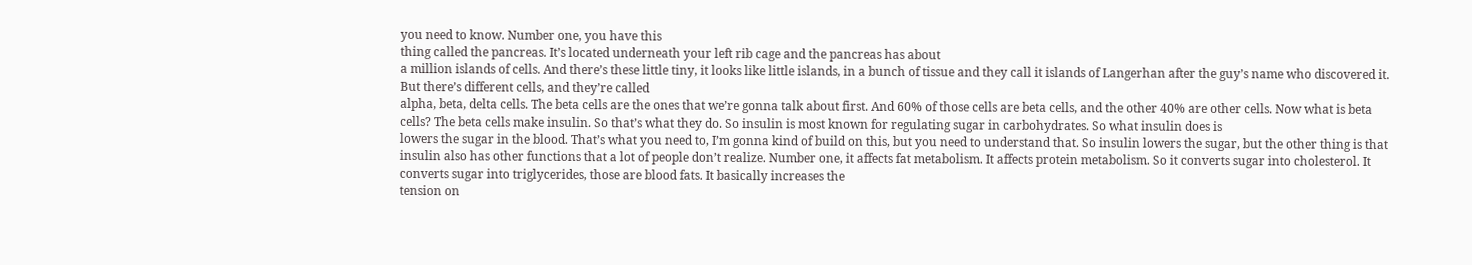you need to know. Number one, you have this
thing called the pancreas. It’s located underneath your left rib cage and the pancreas has about
a million islands of cells. And there’s these little tiny, it looks like little islands, in a bunch of tissue and they call it islands of Langerhan after the guy’s name who discovered it. But there’s different cells, and they’re called
alpha, beta, delta cells. The beta cells are the ones that we’re gonna talk about first. And 60% of those cells are beta cells, and the other 40% are other cells. Now what is beta cells? The beta cells make insulin. So that’s what they do. So insulin is most known for regulating sugar in carbohydrates. So what insulin does is
lowers the sugar in the blood. That’s what you need to, I’m gonna kind of build on this, but you need to understand that. So insulin lowers the sugar, but the other thing is that insulin also has other functions that a lot of people don’t realize. Number one, it affects fat metabolism. It affects protein metabolism. So it converts sugar into cholesterol. It converts sugar into triglycerides, those are blood fats. It basically increases the
tension on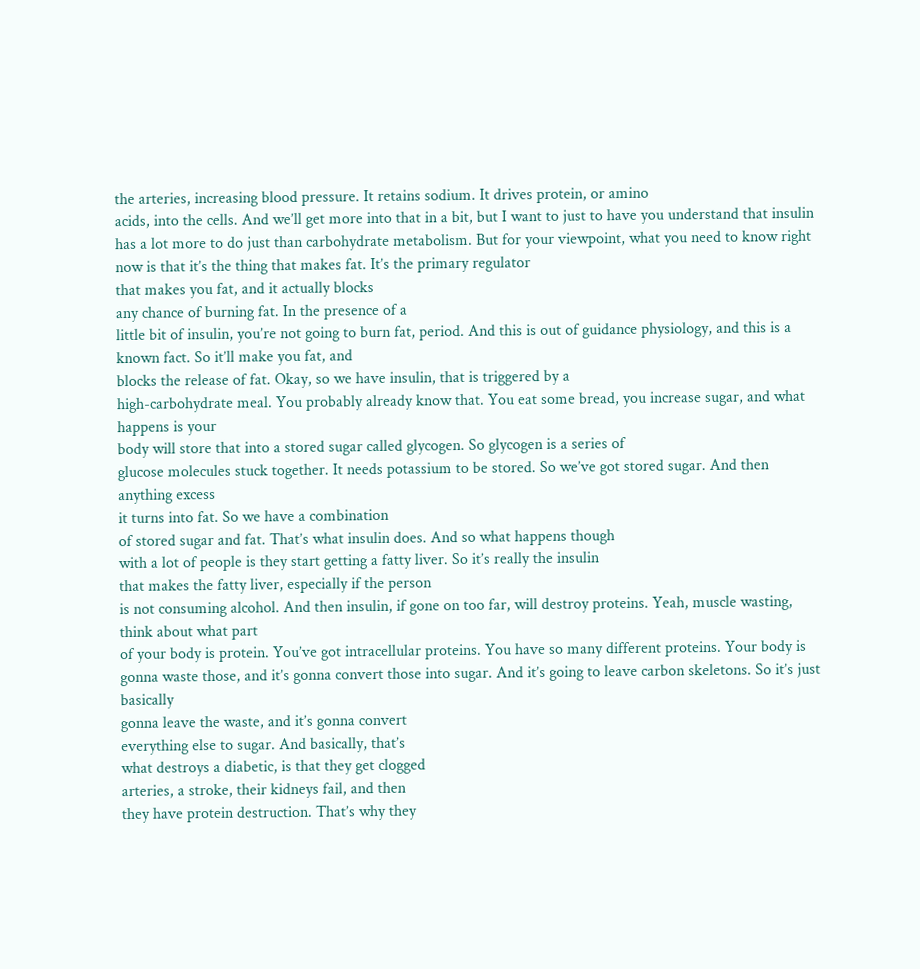the arteries, increasing blood pressure. It retains sodium. It drives protein, or amino
acids, into the cells. And we’ll get more into that in a bit, but I want to just to have you understand that insulin has a lot more to do just than carbohydrate metabolism. But for your viewpoint, what you need to know right now is that it’s the thing that makes fat. It’s the primary regulator
that makes you fat, and it actually blocks
any chance of burning fat. In the presence of a
little bit of insulin, you’re not going to burn fat, period. And this is out of guidance physiology, and this is a known fact. So it’ll make you fat, and
blocks the release of fat. Okay, so we have insulin, that is triggered by a
high-carbohydrate meal. You probably already know that. You eat some bread, you increase sugar, and what happens is your
body will store that into a stored sugar called glycogen. So glycogen is a series of
glucose molecules stuck together. It needs potassium to be stored. So we’ve got stored sugar. And then anything excess
it turns into fat. So we have a combination
of stored sugar and fat. That’s what insulin does. And so what happens though
with a lot of people is they start getting a fatty liver. So it’s really the insulin
that makes the fatty liver, especially if the person
is not consuming alcohol. And then insulin, if gone on too far, will destroy proteins. Yeah, muscle wasting, think about what part
of your body is protein. You’ve got intracellular proteins. You have so many different proteins. Your body is gonna waste those, and it’s gonna convert those into sugar. And it’s going to leave carbon skeletons. So it’s just basically
gonna leave the waste, and it’s gonna convert
everything else to sugar. And basically, that’s
what destroys a diabetic, is that they get clogged
arteries, a stroke, their kidneys fail, and then
they have protein destruction. That’s why they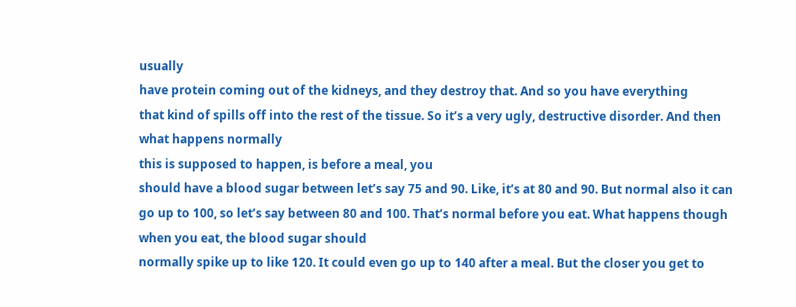usually
have protein coming out of the kidneys, and they destroy that. And so you have everything
that kind of spills off into the rest of the tissue. So it’s a very ugly, destructive disorder. And then what happens normally
this is supposed to happen, is before a meal, you
should have a blood sugar between let’s say 75 and 90. Like, it’s at 80 and 90. But normal also it can go up to 100, so let’s say between 80 and 100. That’s normal before you eat. What happens though when you eat, the blood sugar should
normally spike up to like 120. It could even go up to 140 after a meal. But the closer you get to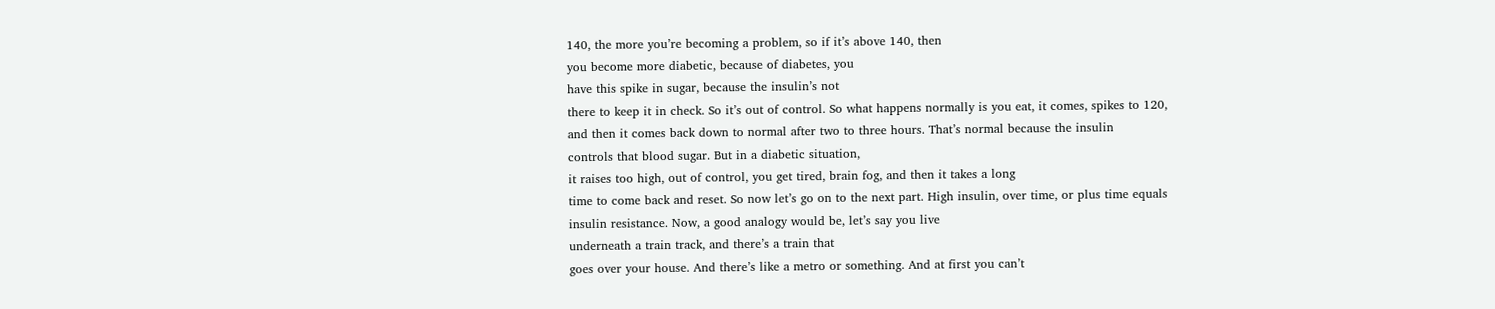140, the more you’re becoming a problem, so if it’s above 140, then
you become more diabetic, because of diabetes, you
have this spike in sugar, because the insulin’s not
there to keep it in check. So it’s out of control. So what happens normally is you eat, it comes, spikes to 120, and then it comes back down to normal after two to three hours. That’s normal because the insulin
controls that blood sugar. But in a diabetic situation,
it raises too high, out of control, you get tired, brain fog, and then it takes a long
time to come back and reset. So now let’s go on to the next part. High insulin, over time, or plus time equals insulin resistance. Now, a good analogy would be, let’s say you live
underneath a train track, and there’s a train that
goes over your house. And there’s like a metro or something. And at first you can’t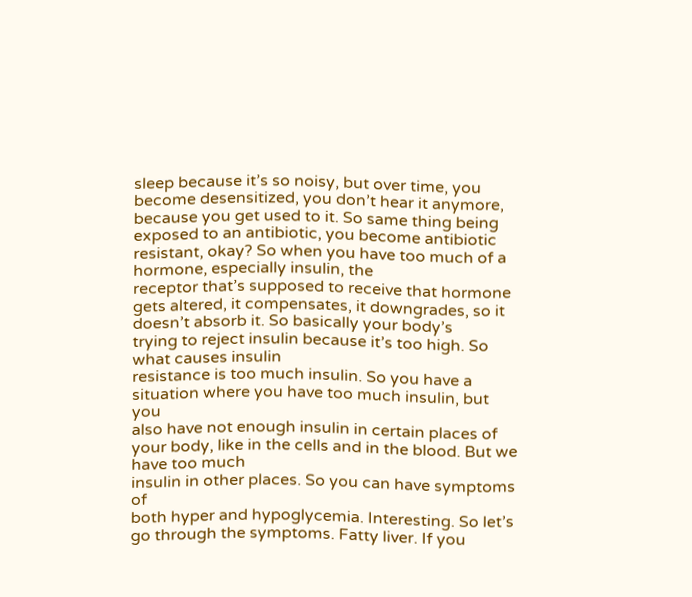sleep because it’s so noisy, but over time, you become desensitized, you don’t hear it anymore,
because you get used to it. So same thing being
exposed to an antibiotic, you become antibiotic resistant, okay? So when you have too much of a hormone, especially insulin, the
receptor that’s supposed to receive that hormone gets altered, it compensates, it downgrades, so it doesn’t absorb it. So basically your body’s
trying to reject insulin because it’s too high. So what causes insulin
resistance is too much insulin. So you have a situation where you have too much insulin, but you
also have not enough insulin in certain places of your body, like in the cells and in the blood. But we have too much
insulin in other places. So you can have symptoms of
both hyper and hypoglycemia. Interesting. So let’s go through the symptoms. Fatty liver. If you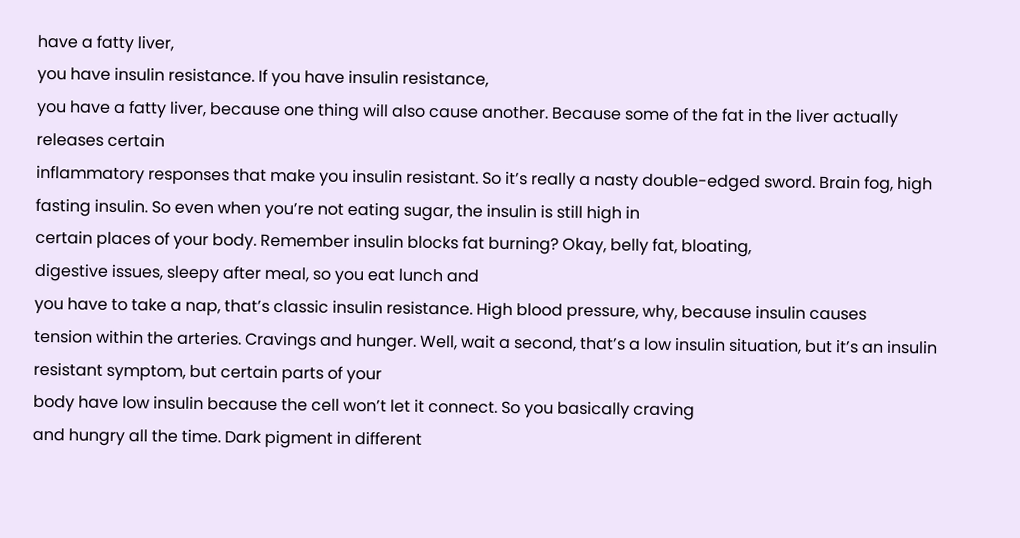have a fatty liver,
you have insulin resistance. If you have insulin resistance,
you have a fatty liver, because one thing will also cause another. Because some of the fat in the liver actually releases certain
inflammatory responses that make you insulin resistant. So it’s really a nasty double-edged sword. Brain fog, high fasting insulin. So even when you’re not eating sugar, the insulin is still high in
certain places of your body. Remember insulin blocks fat burning? Okay, belly fat, bloating,
digestive issues, sleepy after meal, so you eat lunch and
you have to take a nap, that’s classic insulin resistance. High blood pressure, why, because insulin causes
tension within the arteries. Cravings and hunger. Well, wait a second, that’s a low insulin situation, but it’s an insulin resistant symptom, but certain parts of your
body have low insulin because the cell won’t let it connect. So you basically craving
and hungry all the time. Dark pigment in different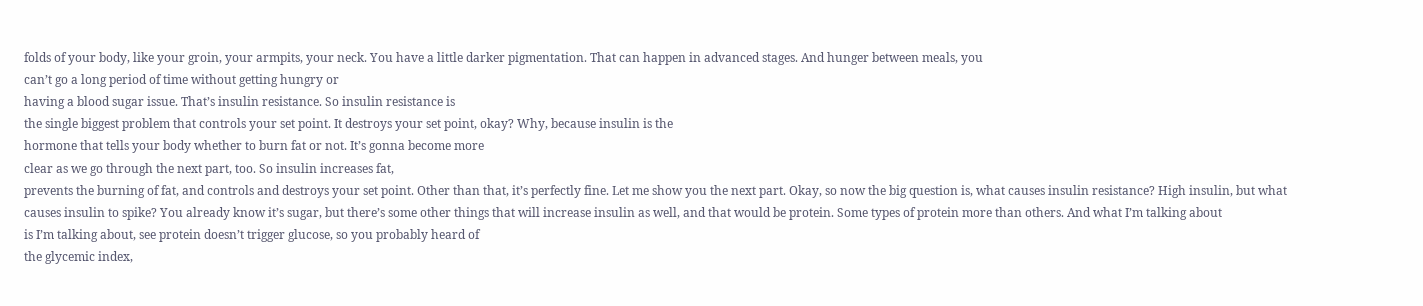folds of your body, like your groin, your armpits, your neck. You have a little darker pigmentation. That can happen in advanced stages. And hunger between meals, you
can’t go a long period of time without getting hungry or
having a blood sugar issue. That’s insulin resistance. So insulin resistance is
the single biggest problem that controls your set point. It destroys your set point, okay? Why, because insulin is the
hormone that tells your body whether to burn fat or not. It’s gonna become more
clear as we go through the next part, too. So insulin increases fat,
prevents the burning of fat, and controls and destroys your set point. Other than that, it’s perfectly fine. Let me show you the next part. Okay, so now the big question is, what causes insulin resistance? High insulin, but what
causes insulin to spike? You already know it’s sugar, but there’s some other things that will increase insulin as well, and that would be protein. Some types of protein more than others. And what I’m talking about
is I’m talking about, see protein doesn’t trigger glucose, so you probably heard of
the glycemic index,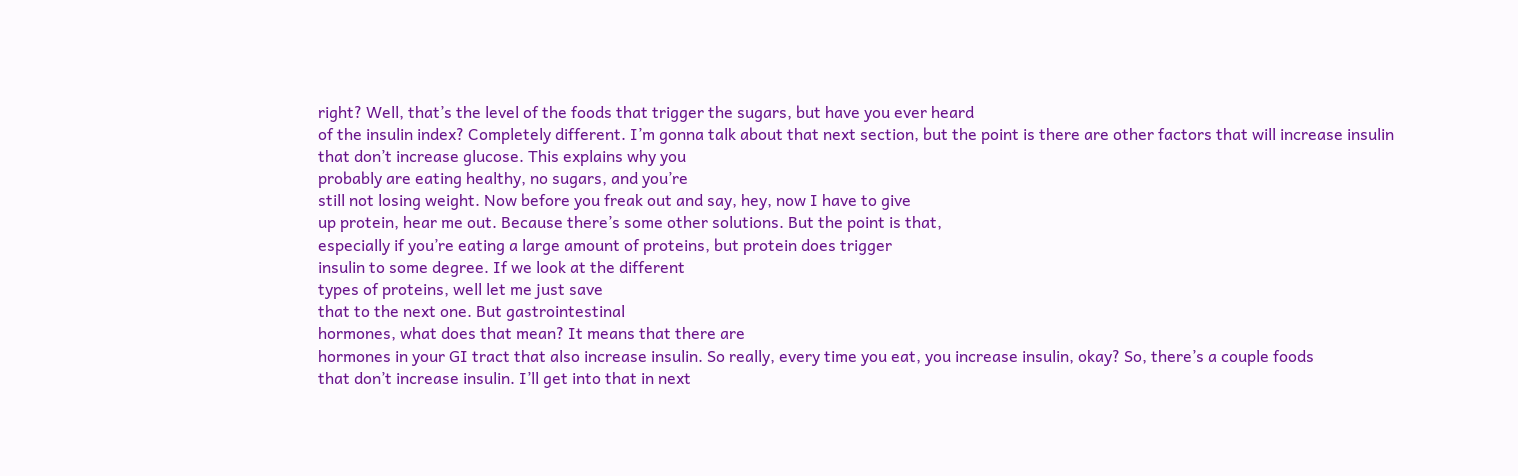right? Well, that’s the level of the foods that trigger the sugars, but have you ever heard
of the insulin index? Completely different. I’m gonna talk about that next section, but the point is there are other factors that will increase insulin
that don’t increase glucose. This explains why you
probably are eating healthy, no sugars, and you’re
still not losing weight. Now before you freak out and say, hey, now I have to give
up protein, hear me out. Because there’s some other solutions. But the point is that,
especially if you’re eating a large amount of proteins, but protein does trigger
insulin to some degree. If we look at the different
types of proteins, well let me just save
that to the next one. But gastrointestinal
hormones, what does that mean? It means that there are
hormones in your GI tract that also increase insulin. So really, every time you eat, you increase insulin, okay? So, there’s a couple foods
that don’t increase insulin. I’ll get into that in next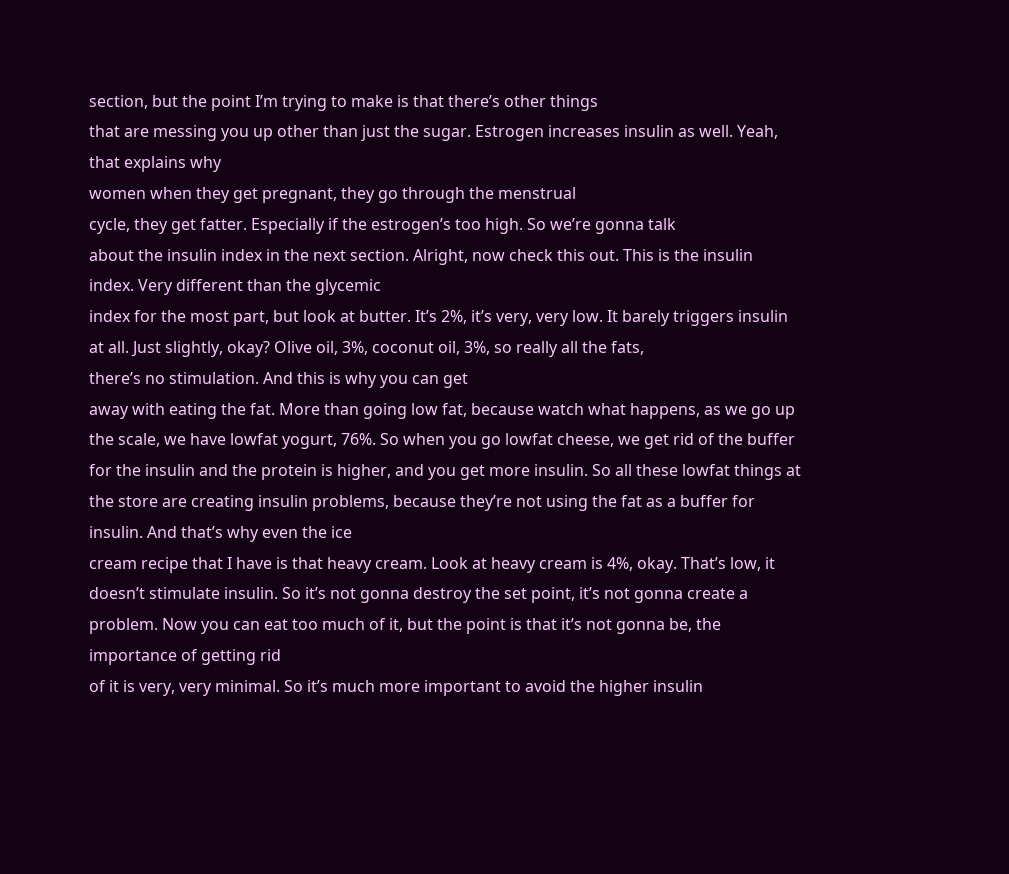section, but the point I’m trying to make is that there’s other things
that are messing you up other than just the sugar. Estrogen increases insulin as well. Yeah, that explains why
women when they get pregnant, they go through the menstrual
cycle, they get fatter. Especially if the estrogen’s too high. So we’re gonna talk
about the insulin index in the next section. Alright, now check this out. This is the insulin index. Very different than the glycemic
index for the most part, but look at butter. It’s 2%, it’s very, very low. It barely triggers insulin at all. Just slightly, okay? Olive oil, 3%, coconut oil, 3%, so really all the fats,
there’s no stimulation. And this is why you can get
away with eating the fat. More than going low fat, because watch what happens, as we go up the scale, we have lowfat yogurt, 76%. So when you go lowfat cheese, we get rid of the buffer for the insulin and the protein is higher, and you get more insulin. So all these lowfat things at the store are creating insulin problems, because they’re not using the fat as a buffer for insulin. And that’s why even the ice
cream recipe that I have is that heavy cream. Look at heavy cream is 4%, okay. That’s low, it doesn’t stimulate insulin. So it’s not gonna destroy the set point, it’s not gonna create a problem. Now you can eat too much of it, but the point is that it’s not gonna be, the importance of getting rid
of it is very, very minimal. So it’s much more important to avoid the higher insulin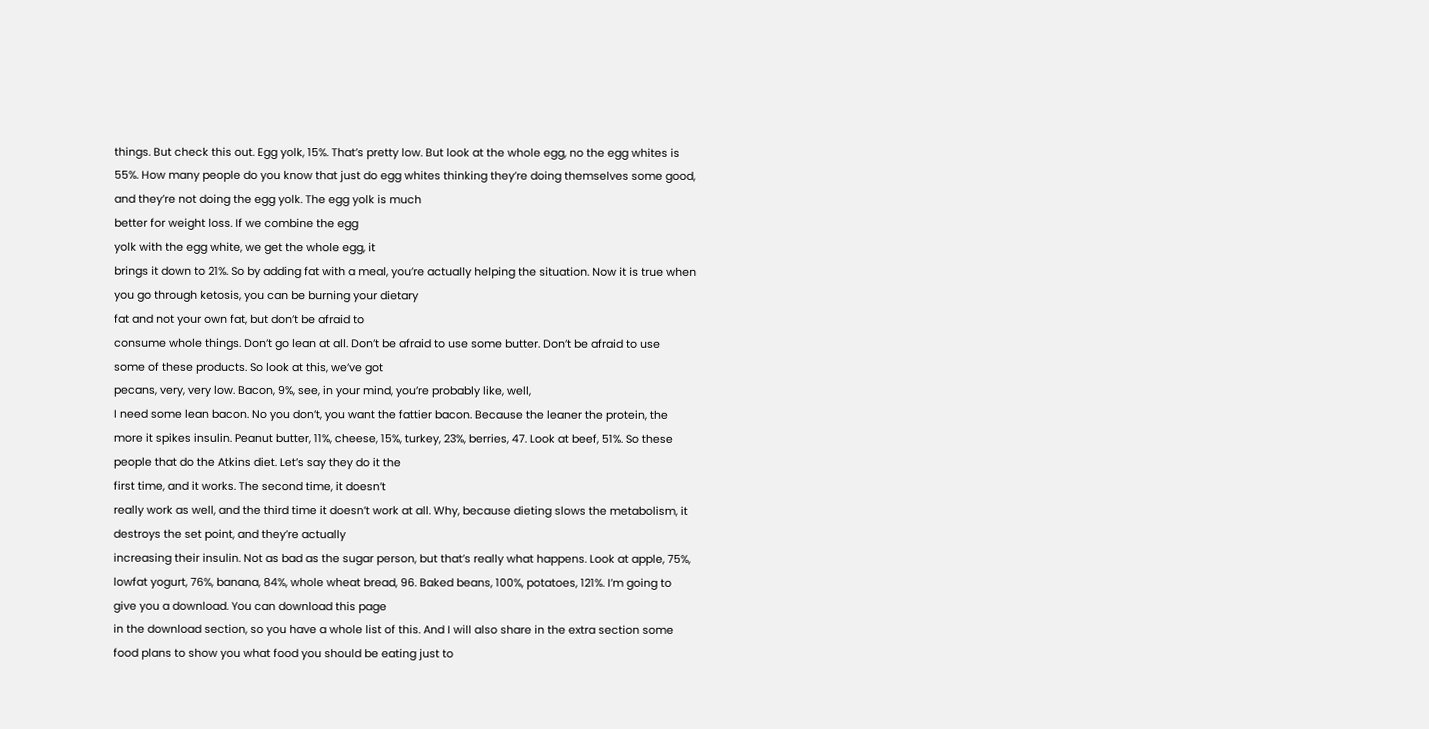things. But check this out. Egg yolk, 15%. That’s pretty low. But look at the whole egg, no the egg whites is 55%. How many people do you know that just do egg whites thinking they’re doing themselves some good, and they’re not doing the egg yolk. The egg yolk is much
better for weight loss. If we combine the egg
yolk with the egg white, we get the whole egg, it
brings it down to 21%. So by adding fat with a meal, you’re actually helping the situation. Now it is true when
you go through ketosis, you can be burning your dietary
fat and not your own fat, but don’t be afraid to
consume whole things. Don’t go lean at all. Don’t be afraid to use some butter. Don’t be afraid to use
some of these products. So look at this, we’ve got
pecans, very, very low. Bacon, 9%, see, in your mind, you’re probably like, well,
I need some lean bacon. No you don’t, you want the fattier bacon. Because the leaner the protein, the more it spikes insulin. Peanut butter, 11%, cheese, 15%, turkey, 23%, berries, 47. Look at beef, 51%. So these people that do the Atkins diet. Let’s say they do it the
first time, and it works. The second time, it doesn’t
really work as well, and the third time it doesn’t work at all. Why, because dieting slows the metabolism, it destroys the set point, and they’re actually
increasing their insulin. Not as bad as the sugar person, but that’s really what happens. Look at apple, 75%, lowfat yogurt, 76%, banana, 84%, whole wheat bread, 96. Baked beans, 100%, potatoes, 121%. I’m going to give you a download. You can download this page
in the download section, so you have a whole list of this. And I will also share in the extra section some food plans to show you what food you should be eating just to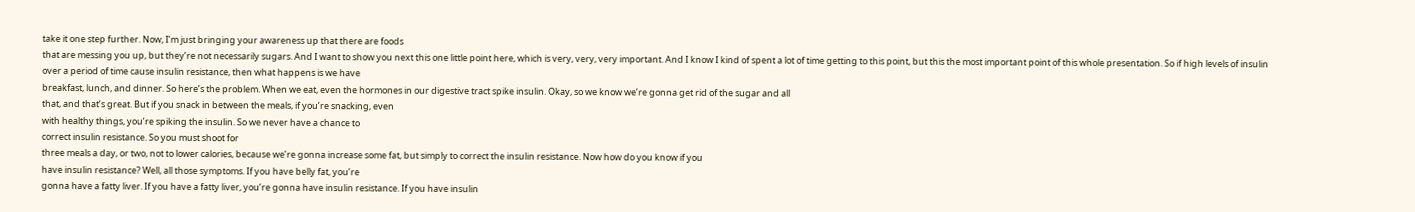take it one step further. Now, I’m just bringing your awareness up that there are foods
that are messing you up, but they’re not necessarily sugars. And I want to show you next this one little point here, which is very, very, very important. And I know I kind of spent a lot of time getting to this point, but this the most important point of this whole presentation. So if high levels of insulin
over a period of time cause insulin resistance, then what happens is we have
breakfast, lunch, and dinner. So here’s the problem. When we eat, even the hormones in our digestive tract spike insulin. Okay, so we know we’re gonna get rid of the sugar and all
that, and that’s great. But if you snack in between the meals, if you’re snacking, even
with healthy things, you’re spiking the insulin. So we never have a chance to
correct insulin resistance. So you must shoot for
three meals a day, or two, not to lower calories, because we’re gonna increase some fat, but simply to correct the insulin resistance. Now how do you know if you
have insulin resistance? Well, all those symptoms. If you have belly fat, you’re
gonna have a fatty liver. If you have a fatty liver, you’re gonna have insulin resistance. If you have insulin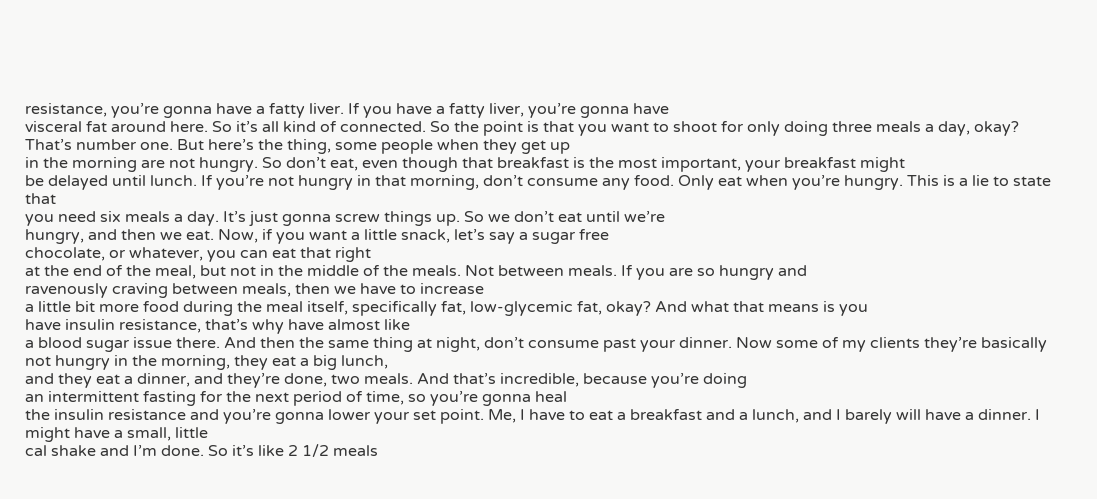resistance, you’re gonna have a fatty liver. If you have a fatty liver, you’re gonna have
visceral fat around here. So it’s all kind of connected. So the point is that you want to shoot for only doing three meals a day, okay? That’s number one. But here’s the thing, some people when they get up
in the morning are not hungry. So don’t eat, even though that breakfast is the most important, your breakfast might
be delayed until lunch. If you’re not hungry in that morning, don’t consume any food. Only eat when you’re hungry. This is a lie to state that
you need six meals a day. It’s just gonna screw things up. So we don’t eat until we’re
hungry, and then we eat. Now, if you want a little snack, let’s say a sugar free
chocolate, or whatever, you can eat that right
at the end of the meal, but not in the middle of the meals. Not between meals. If you are so hungry and
ravenously craving between meals, then we have to increase
a little bit more food during the meal itself, specifically fat, low-glycemic fat, okay? And what that means is you
have insulin resistance, that’s why have almost like
a blood sugar issue there. And then the same thing at night, don’t consume past your dinner. Now some of my clients they’re basically not hungry in the morning, they eat a big lunch,
and they eat a dinner, and they’re done, two meals. And that’s incredible, because you’re doing
an intermittent fasting for the next period of time, so you’re gonna heal
the insulin resistance and you’re gonna lower your set point. Me, I have to eat a breakfast and a lunch, and I barely will have a dinner. I might have a small, little
cal shake and I’m done. So it’s like 2 1/2 meals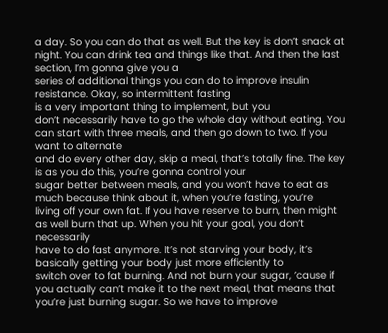a day. So you can do that as well. But the key is don’t snack at night. You can drink tea and things like that. And then the last section, I’m gonna give you a
series of additional things you can do to improve insulin resistance. Okay, so intermittent fasting
is a very important thing to implement, but you
don’t necessarily have to go the whole day without eating. You can start with three meals, and then go down to two. If you want to alternate
and do every other day, skip a meal, that’s totally fine. The key is as you do this, you’re gonna control your
sugar better between meals, and you won’t have to eat as much because think about it, when you’re fasting, you’re
living off your own fat. If you have reserve to burn, then might as well burn that up. When you hit your goal, you don’t necessarily
have to do fast anymore. It’s not starving your body, it’s basically getting your body just more efficiently to
switch over to fat burning. And not burn your sugar, ’cause if you actually can’t make it to the next meal, that means that you’re just burning sugar. So we have to improve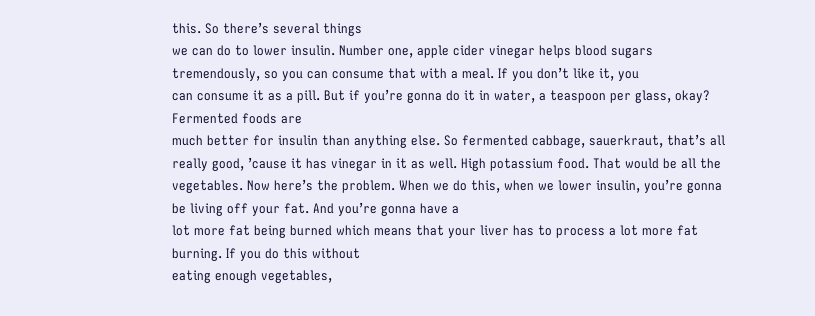this. So there’s several things
we can do to lower insulin. Number one, apple cider vinegar helps blood sugars tremendously, so you can consume that with a meal. If you don’t like it, you
can consume it as a pill. But if you’re gonna do it in water, a teaspoon per glass, okay? Fermented foods are
much better for insulin than anything else. So fermented cabbage, sauerkraut, that’s all really good, ’cause it has vinegar in it as well. High potassium food. That would be all the vegetables. Now here’s the problem. When we do this, when we lower insulin, you’re gonna be living off your fat. And you’re gonna have a
lot more fat being burned which means that your liver has to process a lot more fat burning. If you do this without
eating enough vegetables,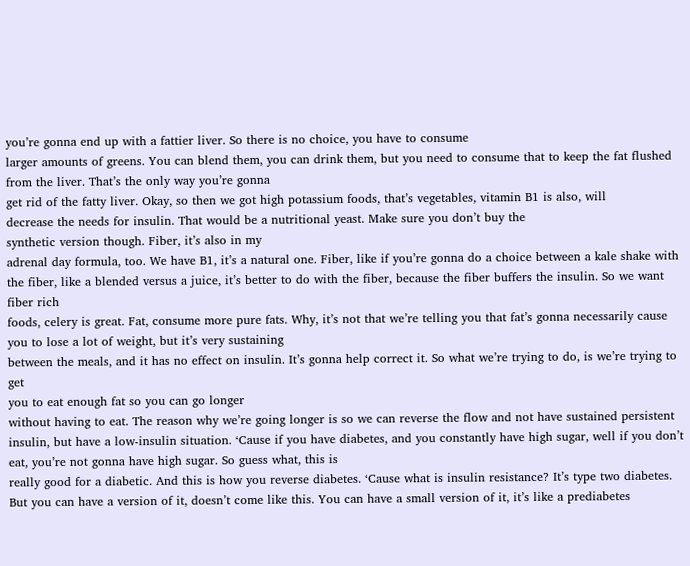you’re gonna end up with a fattier liver. So there is no choice, you have to consume
larger amounts of greens. You can blend them, you can drink them, but you need to consume that to keep the fat flushed from the liver. That’s the only way you’re gonna
get rid of the fatty liver. Okay, so then we got high potassium foods, that’s vegetables, vitamin B1 is also, will
decrease the needs for insulin. That would be a nutritional yeast. Make sure you don’t buy the
synthetic version though. Fiber, it’s also in my
adrenal day formula, too. We have B1, it’s a natural one. Fiber, like if you’re gonna do a choice between a kale shake with the fiber, like a blended versus a juice, it’s better to do with the fiber, because the fiber buffers the insulin. So we want fiber rich
foods, celery is great. Fat, consume more pure fats. Why, it’s not that we’re telling you that fat’s gonna necessarily cause you to lose a lot of weight, but it’s very sustaining
between the meals, and it has no effect on insulin. It’s gonna help correct it. So what we’re trying to do, is we’re trying to get
you to eat enough fat so you can go longer
without having to eat. The reason why we’re going longer is so we can reverse the flow and not have sustained persistent insulin, but have a low-insulin situation. ‘Cause if you have diabetes, and you constantly have high sugar, well if you don’t eat, you’re not gonna have high sugar. So guess what, this is
really good for a diabetic. And this is how you reverse diabetes. ‘Cause what is insulin resistance? It’s type two diabetes. But you can have a version of it, doesn’t come like this. You can have a small version of it, it’s like a prediabetes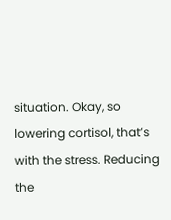situation. Okay, so lowering cortisol, that’s with the stress. Reducing the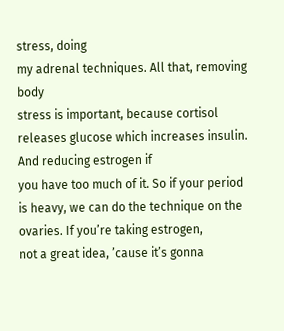stress, doing
my adrenal techniques. All that, removing body
stress is important, because cortisol releases glucose which increases insulin. And reducing estrogen if
you have too much of it. So if your period is heavy, we can do the technique on the ovaries. If you’re taking estrogen,
not a great idea, ’cause it’s gonna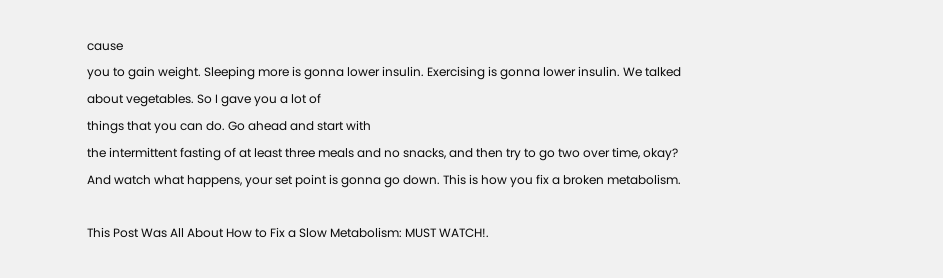cause
you to gain weight. Sleeping more is gonna lower insulin. Exercising is gonna lower insulin. We talked about vegetables. So I gave you a lot of
things that you can do. Go ahead and start with
the intermittent fasting of at least three meals and no snacks, and then try to go two over time, okay? And watch what happens, your set point is gonna go down. This is how you fix a broken metabolism.

This Post Was All About How to Fix a Slow Metabolism: MUST WATCH!.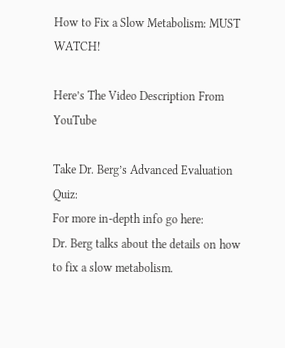How to Fix a Slow Metabolism: MUST WATCH!

Here’s The Video Description From YouTube

Take Dr. Berg’s Advanced Evaluation Quiz:
For more in-depth info go here:
Dr. Berg talks about the details on how to fix a slow metabolism.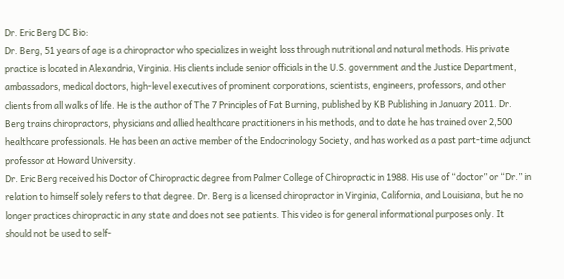Dr. Eric Berg DC Bio:
Dr. Berg, 51 years of age is a chiropractor who specializes in weight loss through nutritional and natural methods. His private practice is located in Alexandria, Virginia. His clients include senior officials in the U.S. government and the Justice Department, ambassadors, medical doctors, high-level executives of prominent corporations, scientists, engineers, professors, and other clients from all walks of life. He is the author of The 7 Principles of Fat Burning, published by KB Publishing in January 2011. Dr. Berg trains chiropractors, physicians and allied healthcare practitioners in his methods, and to date he has trained over 2,500 healthcare professionals. He has been an active member of the Endocrinology Society, and has worked as a past part-time adjunct professor at Howard University.
Dr. Eric Berg received his Doctor of Chiropractic degree from Palmer College of Chiropractic in 1988. His use of “doctor” or “Dr.” in relation to himself solely refers to that degree. Dr. Berg is a licensed chiropractor in Virginia, California, and Louisiana, but he no longer practices chiropractic in any state and does not see patients. This video is for general informational purposes only. It should not be used to self-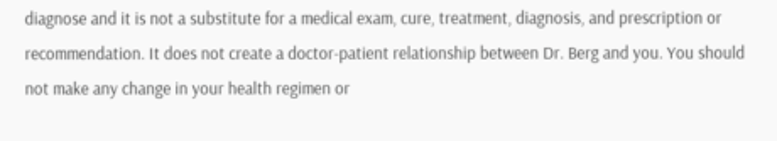diagnose and it is not a substitute for a medical exam, cure, treatment, diagnosis, and prescription or recommendation. It does not create a doctor-patient relationship between Dr. Berg and you. You should not make any change in your health regimen or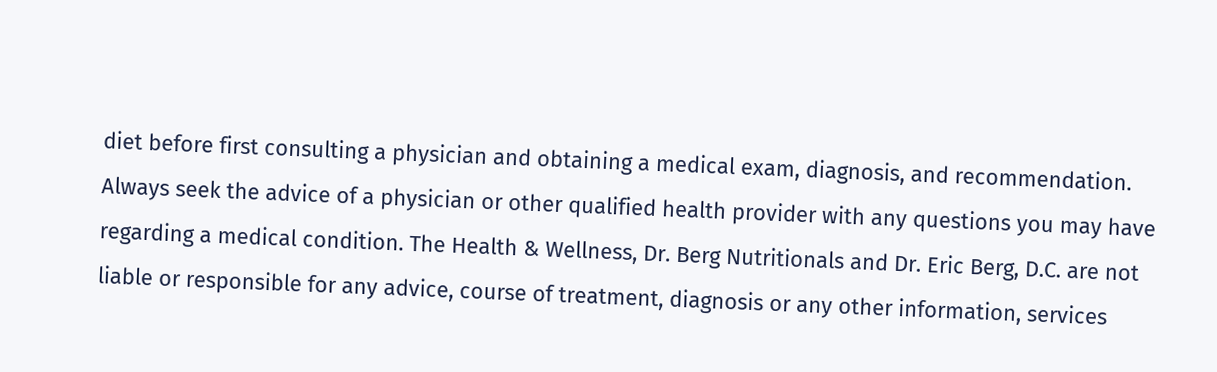diet before first consulting a physician and obtaining a medical exam, diagnosis, and recommendation. Always seek the advice of a physician or other qualified health provider with any questions you may have regarding a medical condition. The Health & Wellness, Dr. Berg Nutritionals and Dr. Eric Berg, D.C. are not liable or responsible for any advice, course of treatment, diagnosis or any other information, services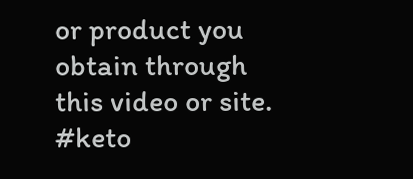or product you obtain through this video or site.
#keto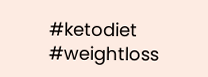#ketodiet #weightloss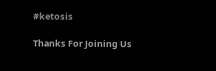#ketosis

Thanks For Joining Us